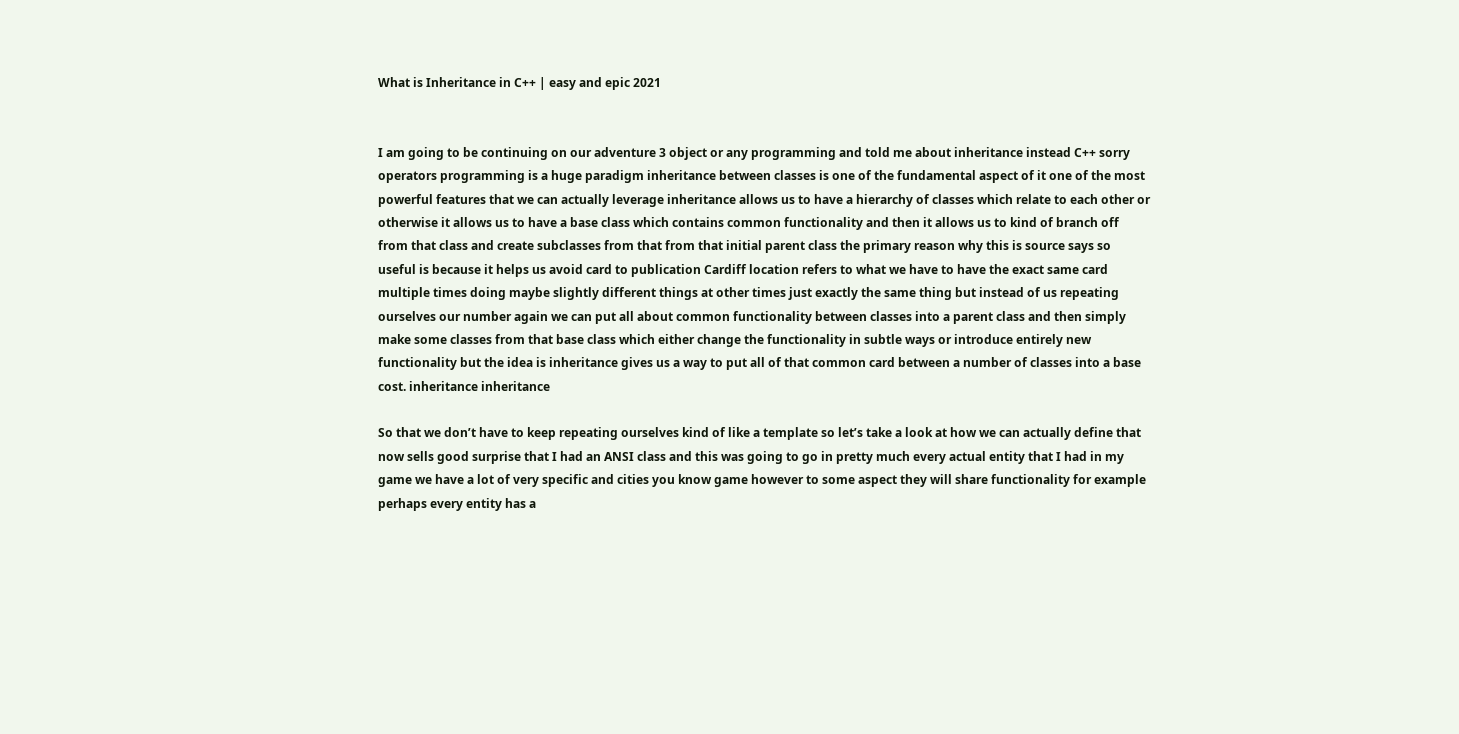What is Inheritance in C++ | easy and epic 2021


I am going to be continuing on our adventure 3 object or any programming and told me about inheritance instead C++ sorry operators programming is a huge paradigm inheritance between classes is one of the fundamental aspect of it one of the most powerful features that we can actually leverage inheritance allows us to have a hierarchy of classes which relate to each other or otherwise it allows us to have a base class which contains common functionality and then it allows us to kind of branch off from that class and create subclasses from that from that initial parent class the primary reason why this is source says so useful is because it helps us avoid card to publication Cardiff location refers to what we have to have the exact same card multiple times doing maybe slightly different things at other times just exactly the same thing but instead of us repeating ourselves our number again we can put all about common functionality between classes into a parent class and then simply make some classes from that base class which either change the functionality in subtle ways or introduce entirely new functionality but the idea is inheritance gives us a way to put all of that common card between a number of classes into a base cost. inheritance inheritance

So that we don’t have to keep repeating ourselves kind of like a template so let’s take a look at how we can actually define that now sells good surprise that I had an ANSI class and this was going to go in pretty much every actual entity that I had in my game we have a lot of very specific and cities you know game however to some aspect they will share functionality for example perhaps every entity has a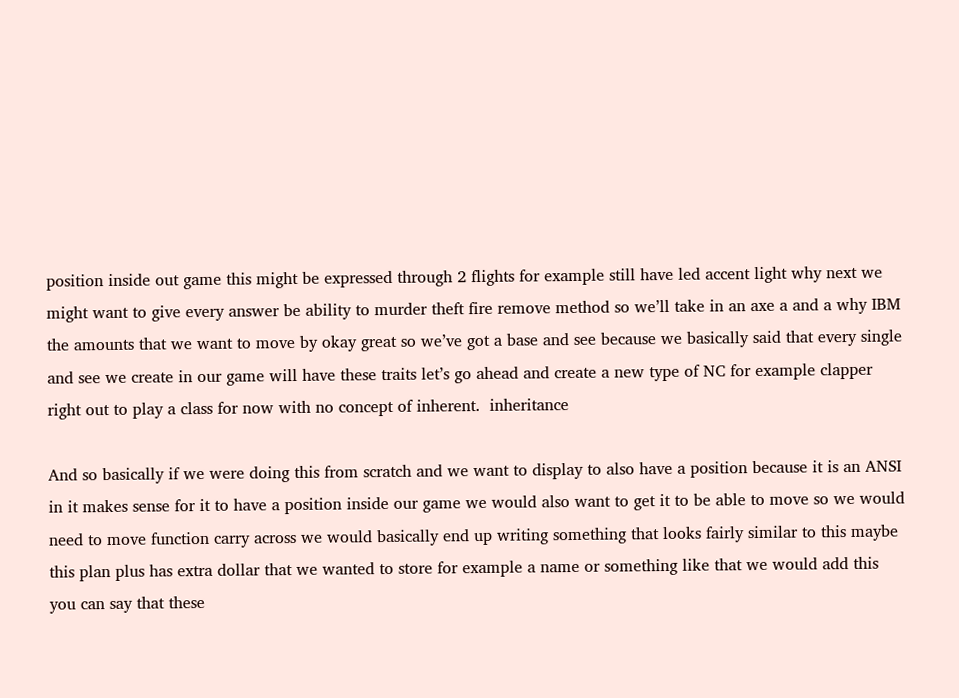position inside out game this might be expressed through 2 flights for example still have led accent light why next we might want to give every answer be ability to murder theft fire remove method so we’ll take in an axe a and a why IBM the amounts that we want to move by okay great so we’ve got a base and see because we basically said that every single and see we create in our game will have these traits let’s go ahead and create a new type of NC for example clapper right out to play a class for now with no concept of inherent.  inheritance

And so basically if we were doing this from scratch and we want to display to also have a position because it is an ANSI in it makes sense for it to have a position inside our game we would also want to get it to be able to move so we would need to move function carry across we would basically end up writing something that looks fairly similar to this maybe this plan plus has extra dollar that we wanted to store for example a name or something like that we would add this you can say that these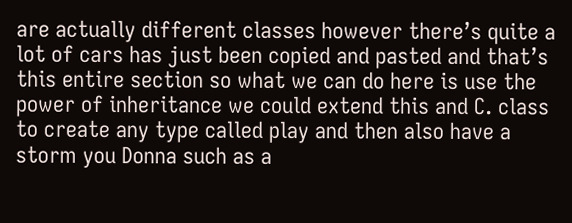are actually different classes however there’s quite a lot of cars has just been copied and pasted and that’s this entire section so what we can do here is use the power of inheritance we could extend this and C. class to create any type called play and then also have a storm you Donna such as a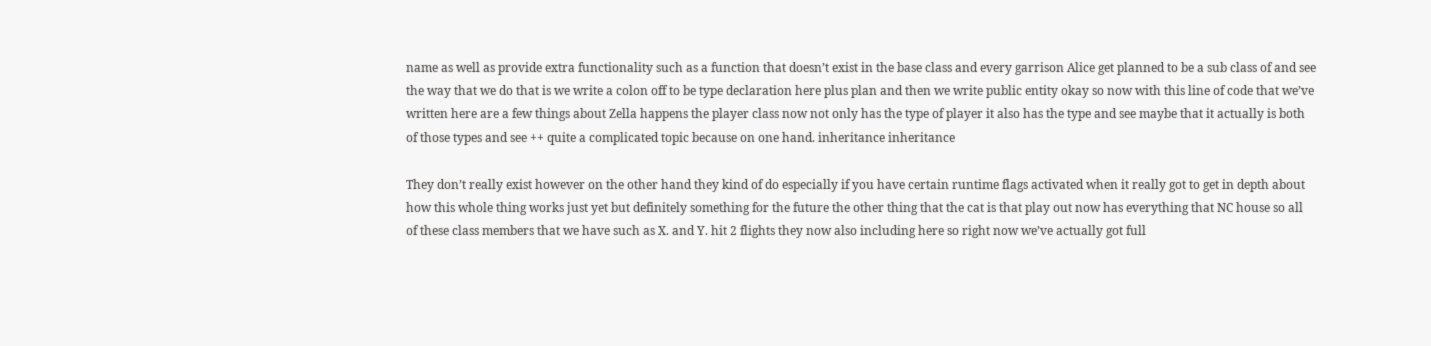name as well as provide extra functionality such as a function that doesn’t exist in the base class and every garrison Alice get planned to be a sub class of and see the way that we do that is we write a colon off to be type declaration here plus plan and then we write public entity okay so now with this line of code that we’ve written here are a few things about Zella happens the player class now not only has the type of player it also has the type and see maybe that it actually is both of those types and see ++ quite a complicated topic because on one hand. inheritance inheritance

They don’t really exist however on the other hand they kind of do especially if you have certain runtime flags activated when it really got to get in depth about how this whole thing works just yet but definitely something for the future the other thing that the cat is that play out now has everything that NC house so all of these class members that we have such as X. and Y. hit 2 flights they now also including here so right now we’ve actually got full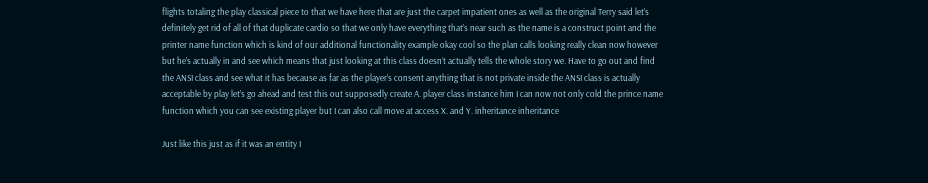flights totaling the play classical piece to that we have here that are just the carpet impatient ones as well as the original Terry said let’s definitely get rid of all of that duplicate cardio so that we only have everything that’s near such as the name is a construct point and the printer name function which is kind of our additional functionality example okay cool so the plan calls looking really clean now however but he’s actually in and see which means that just looking at this class doesn’t actually tells the whole story we. Have to go out and find the ANSI class and see what it has because as far as the player’s consent anything that is not private inside the ANSI class is actually acceptable by play let’s go ahead and test this out supposedly create A. player class instance him I can now not only cold the prince name function which you can see existing player but I can also call move at access X. and Y. inheritance inheritance

Just like this just as if it was an entity I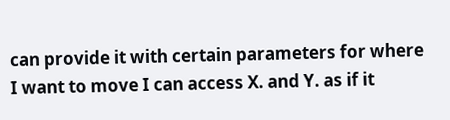can provide it with certain parameters for where I want to move I can access X. and Y. as if it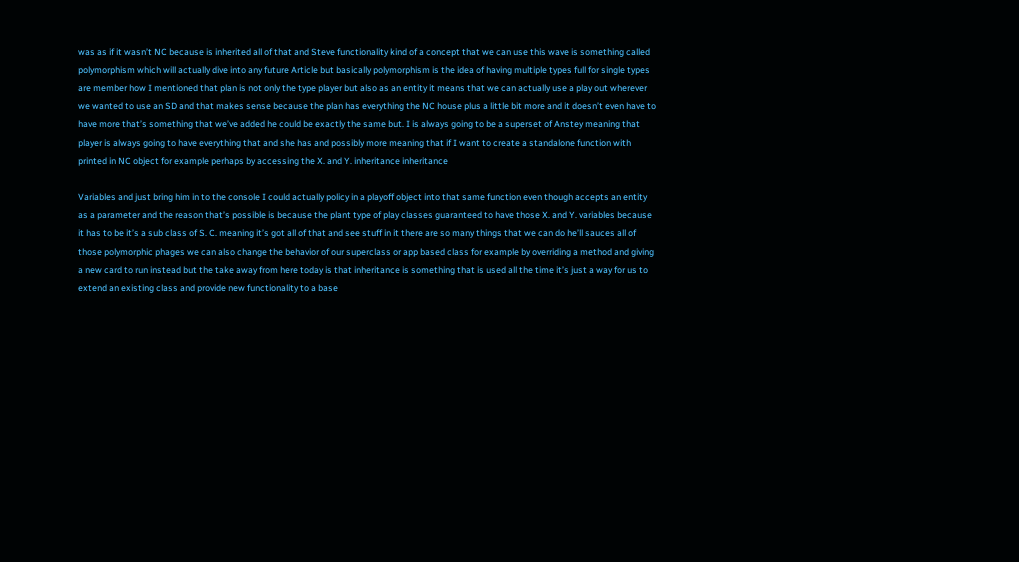was as if it wasn’t NC because is inherited all of that and Steve functionality kind of a concept that we can use this wave is something called polymorphism which will actually dive into any future Article but basically polymorphism is the idea of having multiple types full for single types are member how I mentioned that plan is not only the type player but also as an entity it means that we can actually use a play out wherever we wanted to use an SD and that makes sense because the plan has everything the NC house plus a little bit more and it doesn’t even have to have more that’s something that we’ve added he could be exactly the same but. I is always going to be a superset of Anstey meaning that player is always going to have everything that and she has and possibly more meaning that if I want to create a standalone function with printed in NC object for example perhaps by accessing the X. and Y. inheritance inheritance

Variables and just bring him in to the console I could actually policy in a playoff object into that same function even though accepts an entity as a parameter and the reason that’s possible is because the plant type of play classes guaranteed to have those X. and Y. variables because it has to be it’s a sub class of S. C. meaning it’s got all of that and see stuff in it there are so many things that we can do he’ll sauces all of those polymorphic phages we can also change the behavior of our superclass or app based class for example by overriding a method and giving a new card to run instead but the take away from here today is that inheritance is something that is used all the time it’s just a way for us to extend an existing class and provide new functionality to a base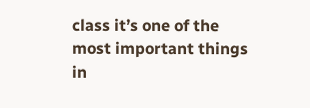class it’s one of the most important things in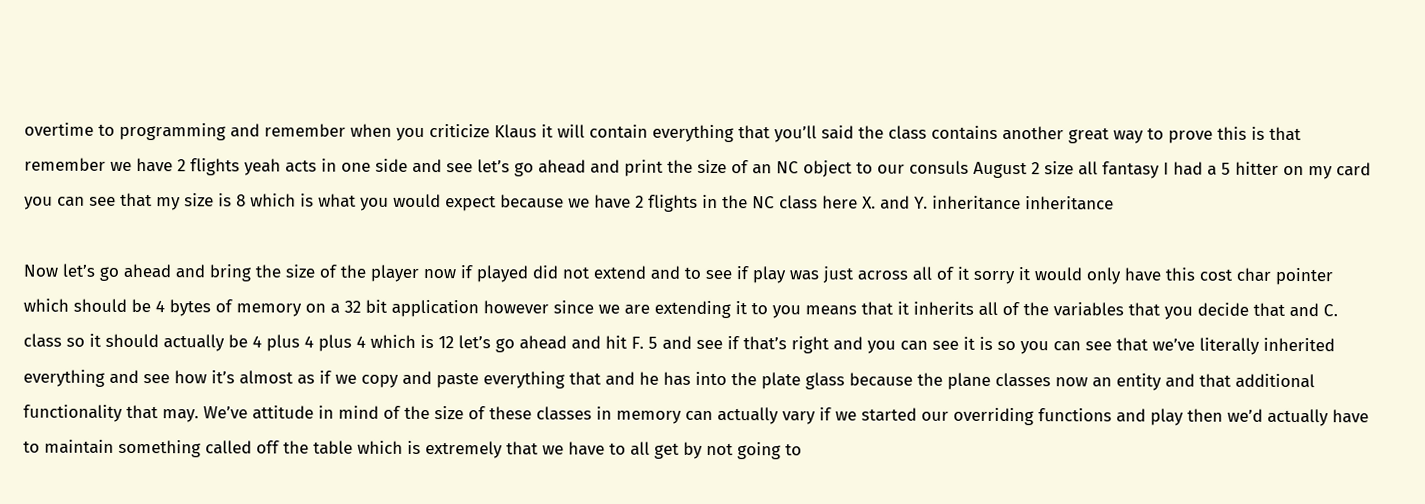overtime to programming and remember when you criticize Klaus it will contain everything that you’ll said the class contains another great way to prove this is that remember we have 2 flights yeah acts in one side and see let’s go ahead and print the size of an NC object to our consuls August 2 size all fantasy I had a 5 hitter on my card you can see that my size is 8 which is what you would expect because we have 2 flights in the NC class here X. and Y. inheritance inheritance

Now let’s go ahead and bring the size of the player now if played did not extend and to see if play was just across all of it sorry it would only have this cost char pointer which should be 4 bytes of memory on a 32 bit application however since we are extending it to you means that it inherits all of the variables that you decide that and C. class so it should actually be 4 plus 4 plus 4 which is 12 let’s go ahead and hit F. 5 and see if that’s right and you can see it is so you can see that we’ve literally inherited everything and see how it’s almost as if we copy and paste everything that and he has into the plate glass because the plane classes now an entity and that additional functionality that may. We’ve attitude in mind of the size of these classes in memory can actually vary if we started our overriding functions and play then we’d actually have to maintain something called off the table which is extremely that we have to all get by not going to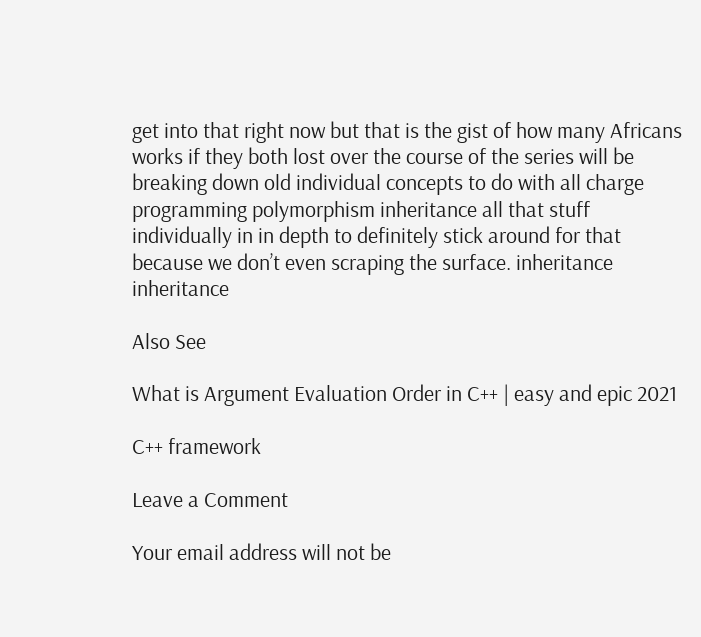get into that right now but that is the gist of how many Africans works if they both lost over the course of the series will be breaking down old individual concepts to do with all charge programming polymorphism inheritance all that stuff individually in in depth to definitely stick around for that because we don’t even scraping the surface. inheritance inheritance

Also See

What is Argument Evaluation Order in C++ | easy and epic 2021

C++ framework

Leave a Comment

Your email address will not be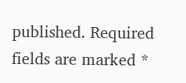published. Required fields are marked *